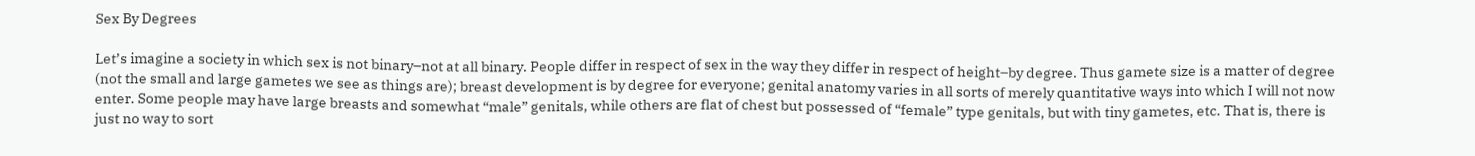Sex By Degrees

Let’s imagine a society in which sex is not binary–not at all binary. People differ in respect of sex in the way they differ in respect of height–by degree. Thus gamete size is a matter of degree (not the small and large gametes we see as things are); breast development is by degree for everyone; genital anatomy varies in all sorts of merely quantitative ways into which I will not now enter. Some people may have large breasts and somewhat “male” genitals, while others are flat of chest but possessed of “female” type genitals, but with tiny gametes, etc. That is, there is just no way to sort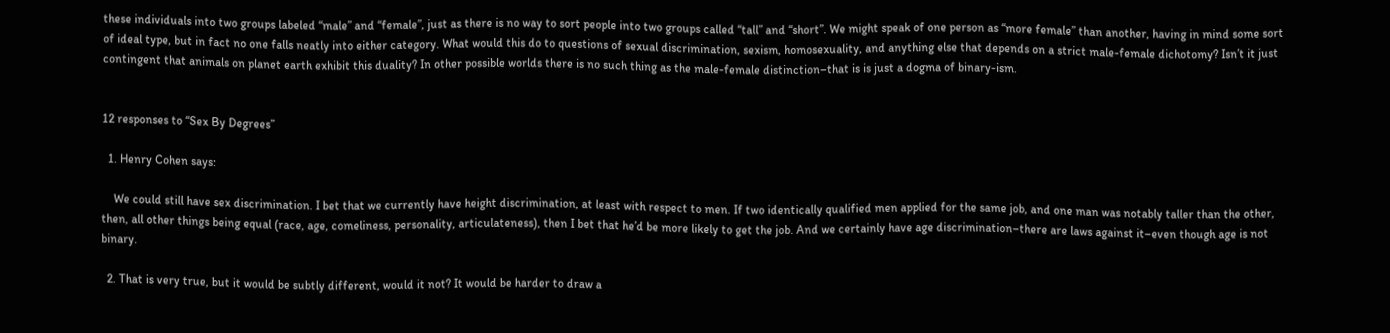these individuals into two groups labeled “male” and “female”, just as there is no way to sort people into two groups called “tall” and “short”. We might speak of one person as “more female” than another, having in mind some sort of ideal type, but in fact no one falls neatly into either category. What would this do to questions of sexual discrimination, sexism, homosexuality, and anything else that depends on a strict male-female dichotomy? Isn’t it just contingent that animals on planet earth exhibit this duality? In other possible worlds there is no such thing as the male-female distinction–that is is just a dogma of binary-ism.


12 responses to “Sex By Degrees”

  1. Henry Cohen says:

    We could still have sex discrimination. I bet that we currently have height discrimination, at least with respect to men. If two identically qualified men applied for the same job, and one man was notably taller than the other, then, all other things being equal (race, age, comeliness, personality, articulateness), then I bet that he’d be more likely to get the job. And we certainly have age discrimination–there are laws against it–even though age is not binary.

  2. That is very true, but it would be subtly different, would it not? It would be harder to draw a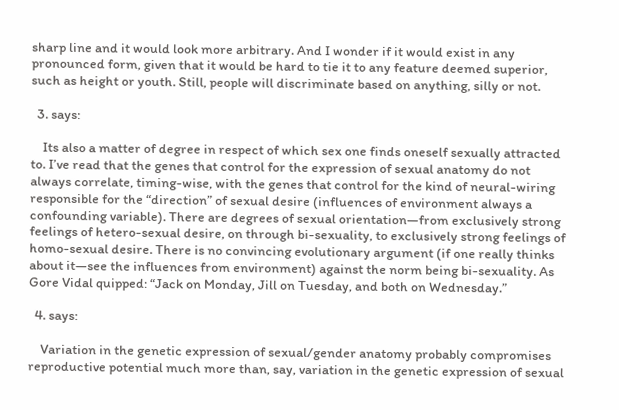sharp line and it would look more arbitrary. And I wonder if it would exist in any pronounced form, given that it would be hard to tie it to any feature deemed superior, such as height or youth. Still, people will discriminate based on anything, silly or not.

  3. says:

    Its also a matter of degree in respect of which sex one finds oneself sexually attracted to. I’ve read that the genes that control for the expression of sexual anatomy do not always correlate, timing-wise, with the genes that control for the kind of neural-wiring responsible for the “direction” of sexual desire (influences of environment always a confounding variable). There are degrees of sexual orientation—from exclusively strong feelings of hetero-sexual desire, on through bi-sexuality, to exclusively strong feelings of homo-sexual desire. There is no convincing evolutionary argument (if one really thinks about it—see the influences from environment) against the norm being bi-sexuality. As Gore Vidal quipped: “Jack on Monday, Jill on Tuesday, and both on Wednesday.”

  4. says:

    Variation in the genetic expression of sexual/gender anatomy probably compromises reproductive potential much more than, say, variation in the genetic expression of sexual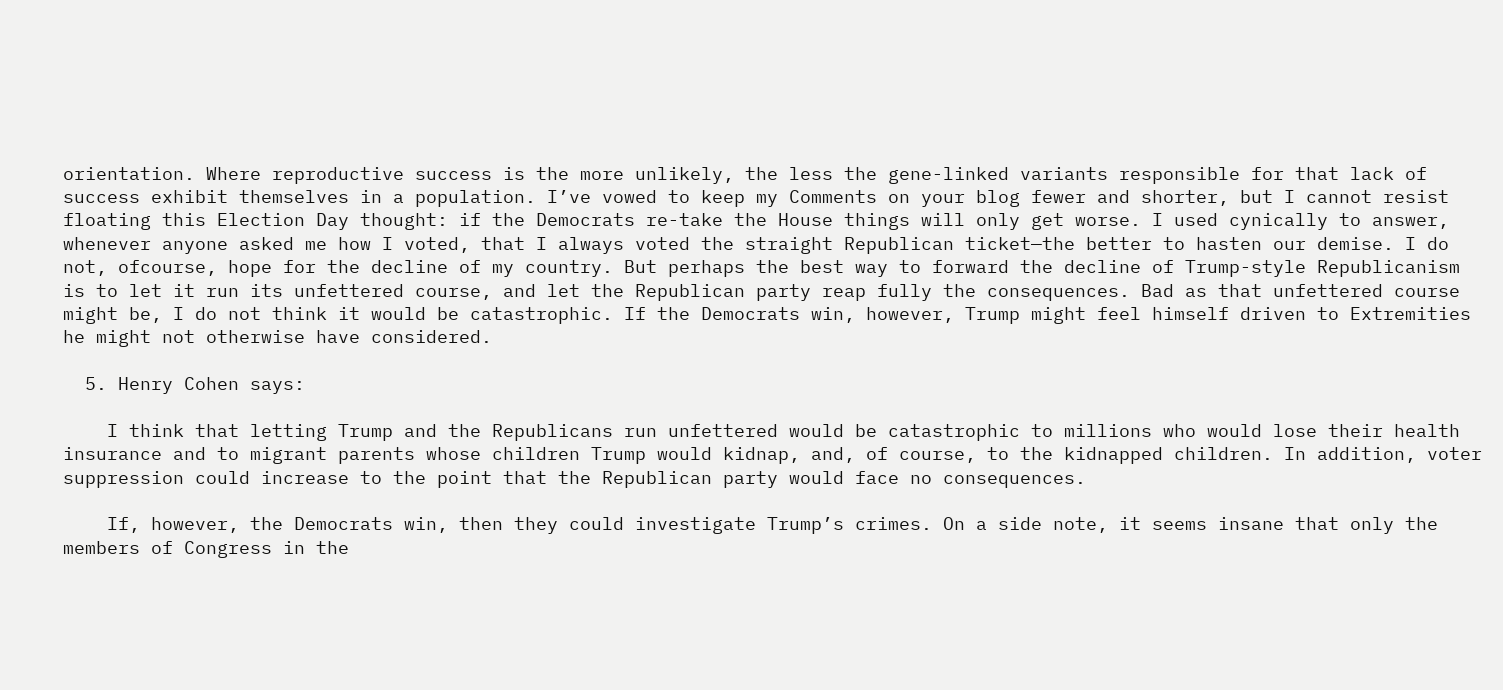orientation. Where reproductive success is the more unlikely, the less the gene-linked variants responsible for that lack of success exhibit themselves in a population. I’ve vowed to keep my Comments on your blog fewer and shorter, but I cannot resist floating this Election Day thought: if the Democrats re-take the House things will only get worse. I used cynically to answer, whenever anyone asked me how I voted, that I always voted the straight Republican ticket—the better to hasten our demise. I do not, ofcourse, hope for the decline of my country. But perhaps the best way to forward the decline of Trump-style Republicanism is to let it run its unfettered course, and let the Republican party reap fully the consequences. Bad as that unfettered course might be, I do not think it would be catastrophic. If the Democrats win, however, Trump might feel himself driven to Extremities he might not otherwise have considered.

  5. Henry Cohen says:

    I think that letting Trump and the Republicans run unfettered would be catastrophic to millions who would lose their health insurance and to migrant parents whose children Trump would kidnap, and, of course, to the kidnapped children. In addition, voter suppression could increase to the point that the Republican party would face no consequences.

    If, however, the Democrats win, then they could investigate Trump’s crimes. On a side note, it seems insane that only the members of Congress in the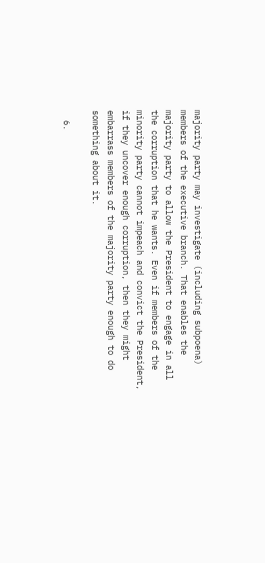majority party may investigate (including subpoena) members of the executive branch. That enables the majority party to allow the President to engage in all the corruption that he wants. Even if members of the minority party cannot impeach and convict the President, if they uncover enough corruption, then they might embarrass members of the majority party enough to do something about it.

  6.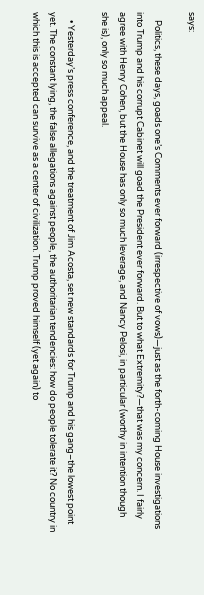says:

    Politics, these days, goads one’s Comments ever forward (irrespective of vows)—just as the forth-coming House investigations into Trump and his corrupt Cabinet will goad the President ever forward. But to what Extremity?—that was my concern. I fairly agree with Henry Cohen, but the House has only so much leverage, and Nancy Pelosi, in particular (worthy in intention though she is), only so much appeal.

    • Yesterday’s press conference, and the treatment of Jim Acosta, set new standards for Trump and his gang–the lowest point yet. The constant lying, the false allegations against people, the authoritarian tendencies: how do people tolerate it? No country in which this is accepted can survive as a center of civilization. Trump proved himself (yet again) to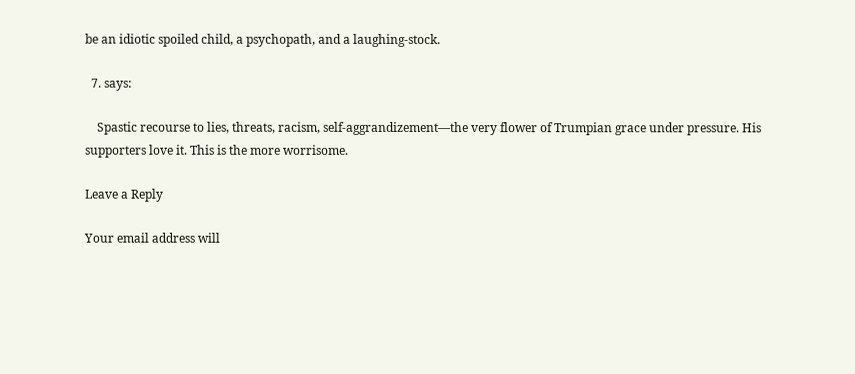be an idiotic spoiled child, a psychopath, and a laughing-stock.

  7. says:

    Spastic recourse to lies, threats, racism, self-aggrandizement—the very flower of Trumpian grace under pressure. His supporters love it. This is the more worrisome.

Leave a Reply

Your email address will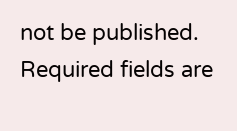not be published. Required fields are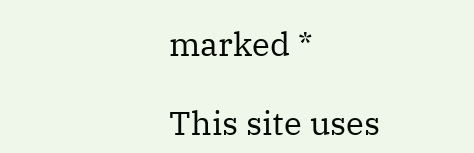marked *

This site uses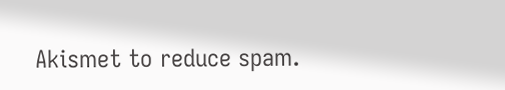Akismet to reduce spam.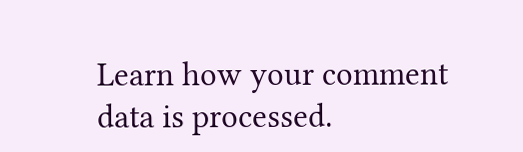Learn how your comment data is processed.